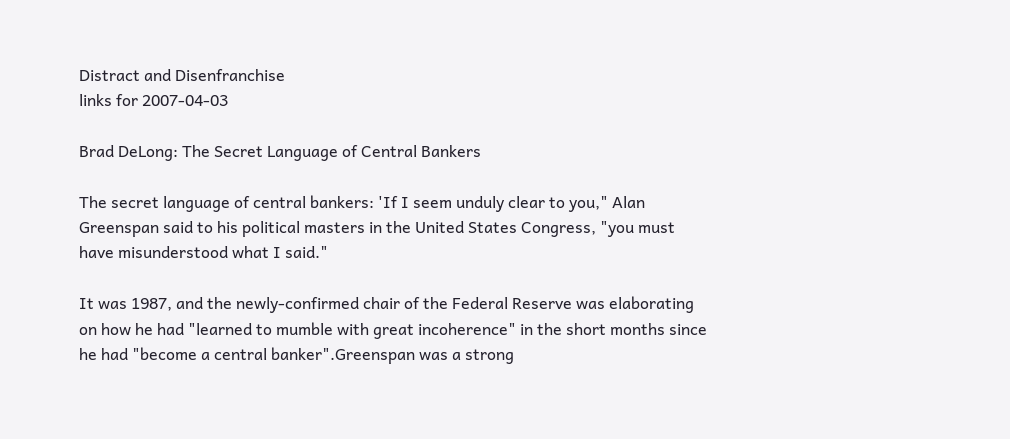Distract and Disenfranchise
links for 2007-04-03

Brad DeLong: The Secret Language of Central Bankers

The secret language of central bankers: 'If I seem unduly clear to you," Alan Greenspan said to his political masters in the United States Congress, "you must have misunderstood what I said."

It was 1987, and the newly-confirmed chair of the Federal Reserve was elaborating on how he had "learned to mumble with great incoherence" in the short months since he had "become a central banker".Greenspan was a strong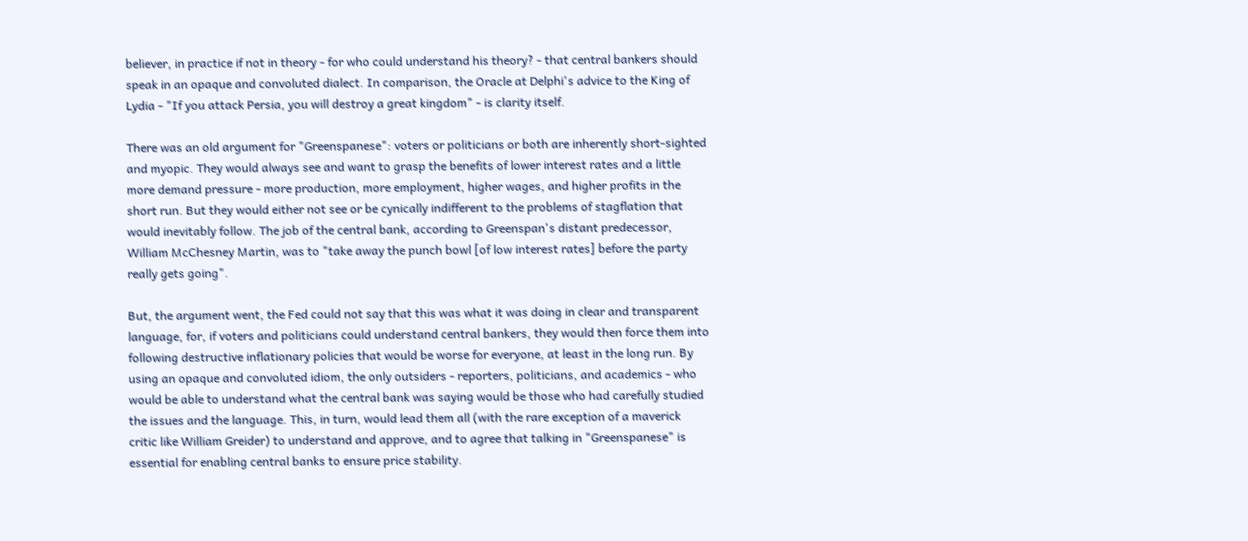believer, in practice if not in theory - for who could understand his theory? - that central bankers should speak in an opaque and convoluted dialect. In comparison, the Oracle at Delphi's advice to the King of Lydia - "If you attack Persia, you will destroy a great kingdom" - is clarity itself.

There was an old argument for "Greenspanese": voters or politicians or both are inherently short-sighted and myopic. They would always see and want to grasp the benefits of lower interest rates and a little more demand pressure - more production, more employment, higher wages, and higher profits in the short run. But they would either not see or be cynically indifferent to the problems of stagflation that would inevitably follow. The job of the central bank, according to Greenspan's distant predecessor, William McChesney Martin, was to "take away the punch bowl [of low interest rates] before the party really gets going".

But, the argument went, the Fed could not say that this was what it was doing in clear and transparent language, for, if voters and politicians could understand central bankers, they would then force them into following destructive inflationary policies that would be worse for everyone, at least in the long run. By using an opaque and convoluted idiom, the only outsiders - reporters, politicians, and academics - who would be able to understand what the central bank was saying would be those who had carefully studied the issues and the language. This, in turn, would lead them all (with the rare exception of a maverick critic like William Greider) to understand and approve, and to agree that talking in "Greenspanese" is essential for enabling central banks to ensure price stability.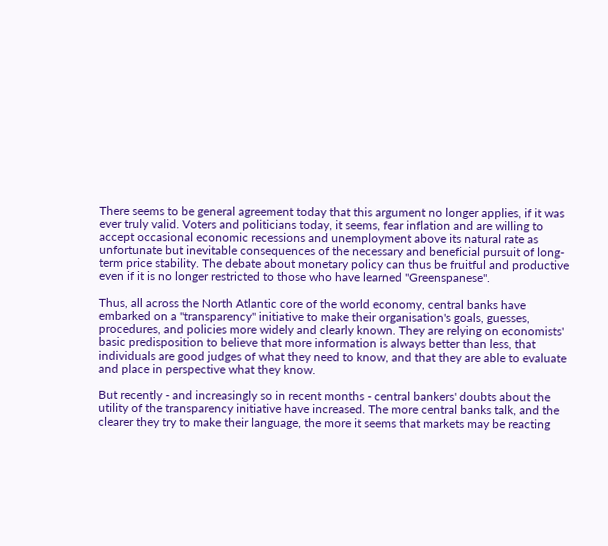There seems to be general agreement today that this argument no longer applies, if it was ever truly valid. Voters and politicians today, it seems, fear inflation and are willing to accept occasional economic recessions and unemployment above its natural rate as unfortunate but inevitable consequences of the necessary and beneficial pursuit of long-term price stability. The debate about monetary policy can thus be fruitful and productive even if it is no longer restricted to those who have learned "Greenspanese".

Thus, all across the North Atlantic core of the world economy, central banks have embarked on a "transparency" initiative to make their organisation's goals, guesses, procedures, and policies more widely and clearly known. They are relying on economists' basic predisposition to believe that more information is always better than less, that individuals are good judges of what they need to know, and that they are able to evaluate and place in perspective what they know.

But recently - and increasingly so in recent months - central bankers' doubts about the utility of the transparency initiative have increased. The more central banks talk, and the clearer they try to make their language, the more it seems that markets may be reacting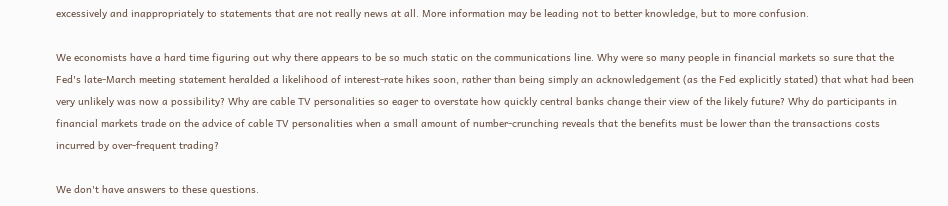excessively and inappropriately to statements that are not really news at all. More information may be leading not to better knowledge, but to more confusion.

We economists have a hard time figuring out why there appears to be so much static on the communications line. Why were so many people in financial markets so sure that the Fed's late-March meeting statement heralded a likelihood of interest-rate hikes soon, rather than being simply an acknowledgement (as the Fed explicitly stated) that what had been very unlikely was now a possibility? Why are cable TV personalities so eager to overstate how quickly central banks change their view of the likely future? Why do participants in financial markets trade on the advice of cable TV personalities when a small amount of number-crunching reveals that the benefits must be lower than the transactions costs incurred by over-frequent trading?

We don't have answers to these questions.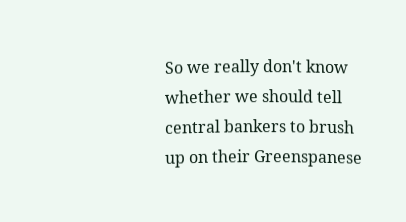So we really don't know whether we should tell central bankers to brush up on their Greenspanese